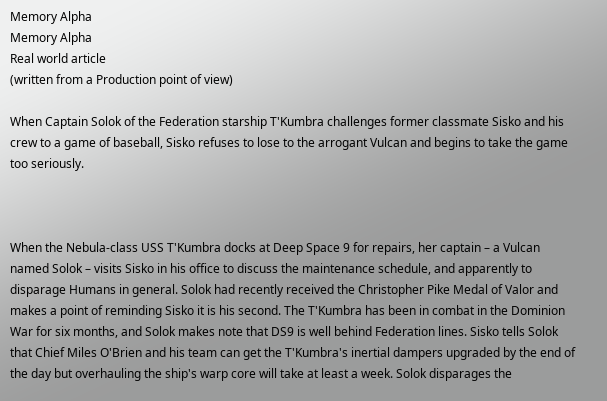Memory Alpha
Memory Alpha
Real world article
(written from a Production point of view)

When Captain Solok of the Federation starship T'Kumbra challenges former classmate Sisko and his crew to a game of baseball, Sisko refuses to lose to the arrogant Vulcan and begins to take the game too seriously.



When the Nebula-class USS T'Kumbra docks at Deep Space 9 for repairs, her captain – a Vulcan named Solok – visits Sisko in his office to discuss the maintenance schedule, and apparently to disparage Humans in general. Solok had recently received the Christopher Pike Medal of Valor and makes a point of reminding Sisko it is his second. The T'Kumbra has been in combat in the Dominion War for six months, and Solok makes note that DS9 is well behind Federation lines. Sisko tells Solok that Chief Miles O'Brien and his team can get the T'Kumbra's inertial dampers upgraded by the end of the day but overhauling the ship's warp core will take at least a week. Solok disparages the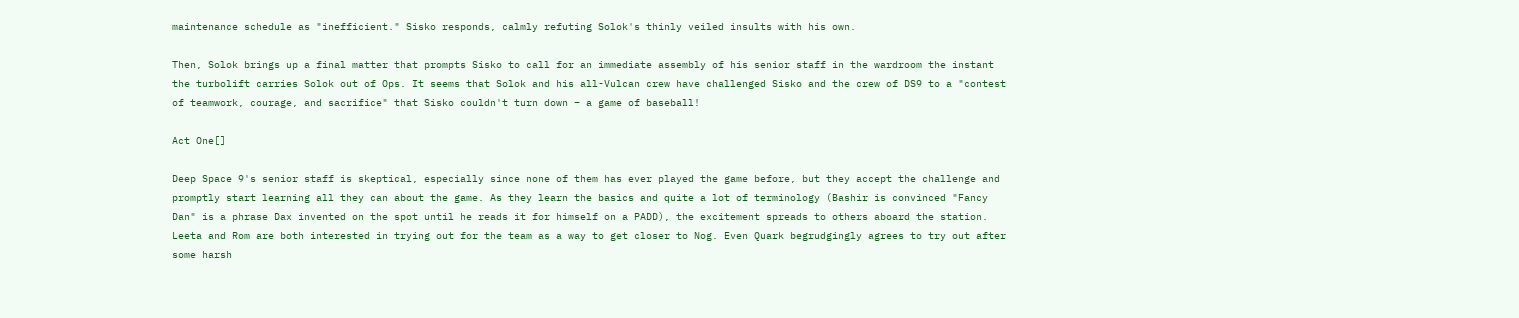maintenance schedule as "inefficient." Sisko responds, calmly refuting Solok's thinly veiled insults with his own.

Then, Solok brings up a final matter that prompts Sisko to call for an immediate assembly of his senior staff in the wardroom the instant the turbolift carries Solok out of Ops. It seems that Solok and his all-Vulcan crew have challenged Sisko and the crew of DS9 to a "contest of teamwork, courage, and sacrifice" that Sisko couldn't turn down – a game of baseball!

Act One[]

Deep Space 9's senior staff is skeptical, especially since none of them has ever played the game before, but they accept the challenge and promptly start learning all they can about the game. As they learn the basics and quite a lot of terminology (Bashir is convinced "Fancy Dan" is a phrase Dax invented on the spot until he reads it for himself on a PADD), the excitement spreads to others aboard the station. Leeta and Rom are both interested in trying out for the team as a way to get closer to Nog. Even Quark begrudgingly agrees to try out after some harsh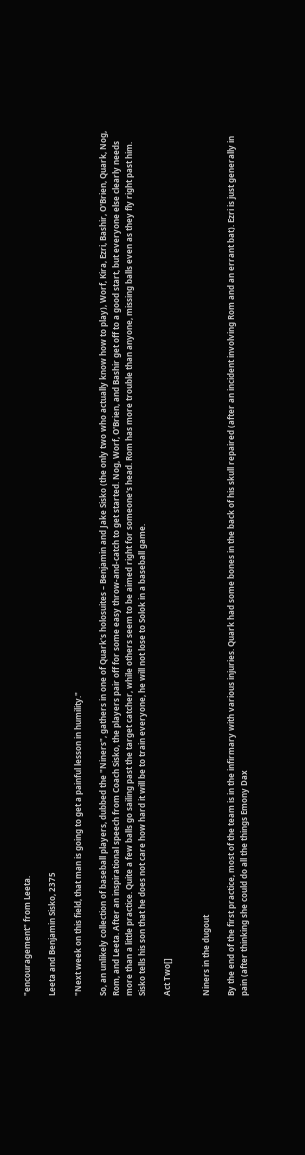"encouragement" from Leeta.

Leeta and Benjamin Sisko, 2375

"Next week on this field, that man is going to get a painful lesson in humility."

So, an unlikely collection of baseball players, dubbed the "Niners", gathers in one of Quark's holosuites – Benjamin and Jake Sisko (the only two who actually know how to play), Worf, Kira, Ezri, Bashir, O'Brien, Quark, Nog, Rom, and Leeta. After an inspirational speech from Coach Sisko, the players pair off for some easy throw-and-catch to get started. Nog, Worf, O'Brien, and Bashir get off to a good start, but everyone else clearly needs more than a little practice. Quite a few balls go sailing past the target catcher, while others seem to be aimed right for someone's head. Rom has more trouble than anyone, missing balls even as they fly right past him. Sisko tells his son that he does not care how hard it will be to train everyone, he will not lose to Solok in a baseball game.

Act Two[]


Niners in the dugout

By the end of the first practice, most of the team is in the infirmary with various injuries. Quark had some bones in the back of his skull repaired (after an incident involving Rom and an errant bat). Ezri is just generally in pain (after thinking she could do all the things Emony Dax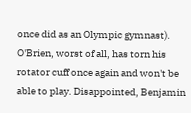once did as an Olympic gymnast). O'Brien, worst of all, has torn his rotator cuff once again and won't be able to play. Disappointed, Benjamin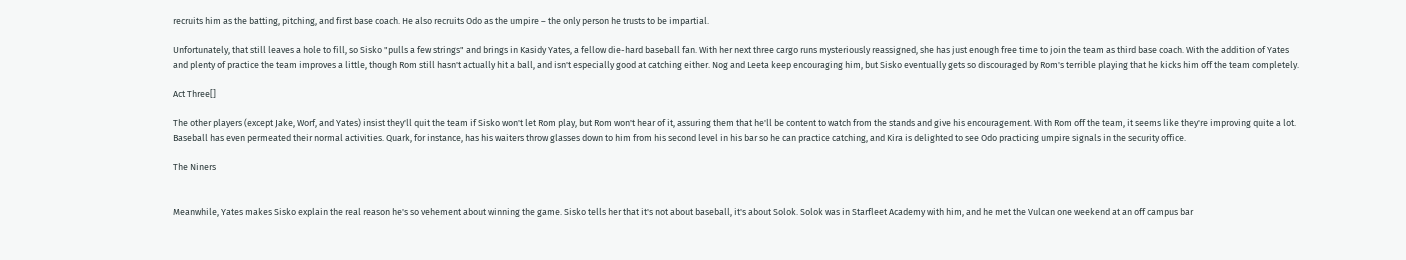recruits him as the batting, pitching, and first base coach. He also recruits Odo as the umpire – the only person he trusts to be impartial.

Unfortunately, that still leaves a hole to fill, so Sisko "pulls a few strings" and brings in Kasidy Yates, a fellow die-hard baseball fan. With her next three cargo runs mysteriously reassigned, she has just enough free time to join the team as third base coach. With the addition of Yates and plenty of practice the team improves a little, though Rom still hasn't actually hit a ball, and isn't especially good at catching either. Nog and Leeta keep encouraging him, but Sisko eventually gets so discouraged by Rom's terrible playing that he kicks him off the team completely.

Act Three[]

The other players (except Jake, Worf, and Yates) insist they'll quit the team if Sisko won't let Rom play, but Rom won't hear of it, assuring them that he'll be content to watch from the stands and give his encouragement. With Rom off the team, it seems like they're improving quite a lot. Baseball has even permeated their normal activities. Quark, for instance, has his waiters throw glasses down to him from his second level in his bar so he can practice catching, and Kira is delighted to see Odo practicing umpire signals in the security office.

The Niners


Meanwhile, Yates makes Sisko explain the real reason he's so vehement about winning the game. Sisko tells her that it's not about baseball, it's about Solok. Solok was in Starfleet Academy with him, and he met the Vulcan one weekend at an off campus bar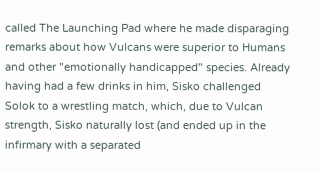called The Launching Pad where he made disparaging remarks about how Vulcans were superior to Humans and other "emotionally handicapped" species. Already having had a few drinks in him, Sisko challenged Solok to a wrestling match, which, due to Vulcan strength, Sisko naturally lost (and ended up in the infirmary with a separated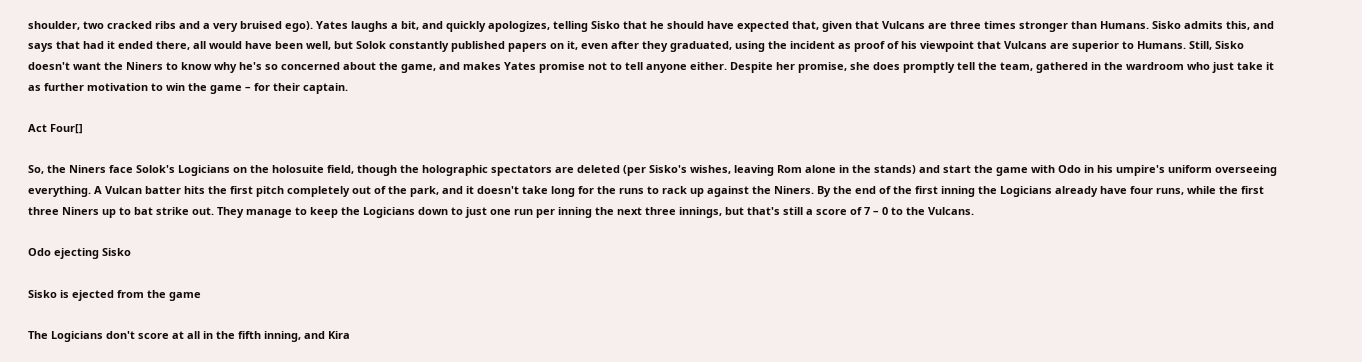shoulder, two cracked ribs and a very bruised ego). Yates laughs a bit, and quickly apologizes, telling Sisko that he should have expected that, given that Vulcans are three times stronger than Humans. Sisko admits this, and says that had it ended there, all would have been well, but Solok constantly published papers on it, even after they graduated, using the incident as proof of his viewpoint that Vulcans are superior to Humans. Still, Sisko doesn't want the Niners to know why he's so concerned about the game, and makes Yates promise not to tell anyone either. Despite her promise, she does promptly tell the team, gathered in the wardroom who just take it as further motivation to win the game – for their captain.

Act Four[]

So, the Niners face Solok's Logicians on the holosuite field, though the holographic spectators are deleted (per Sisko's wishes, leaving Rom alone in the stands) and start the game with Odo in his umpire's uniform overseeing everything. A Vulcan batter hits the first pitch completely out of the park, and it doesn't take long for the runs to rack up against the Niners. By the end of the first inning the Logicians already have four runs, while the first three Niners up to bat strike out. They manage to keep the Logicians down to just one run per inning the next three innings, but that's still a score of 7 – 0 to the Vulcans.

Odo ejecting Sisko

Sisko is ejected from the game

The Logicians don't score at all in the fifth inning, and Kira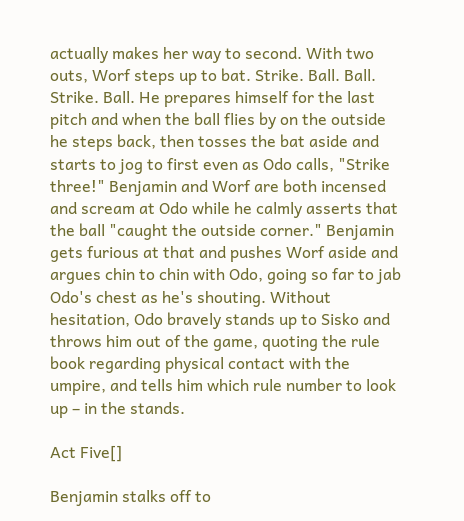actually makes her way to second. With two outs, Worf steps up to bat. Strike. Ball. Ball. Strike. Ball. He prepares himself for the last pitch and when the ball flies by on the outside he steps back, then tosses the bat aside and starts to jog to first even as Odo calls, "Strike three!" Benjamin and Worf are both incensed and scream at Odo while he calmly asserts that the ball "caught the outside corner." Benjamin gets furious at that and pushes Worf aside and argues chin to chin with Odo, going so far to jab Odo's chest as he's shouting. Without hesitation, Odo bravely stands up to Sisko and throws him out of the game, quoting the rule book regarding physical contact with the umpire, and tells him which rule number to look up – in the stands.

Act Five[]

Benjamin stalks off to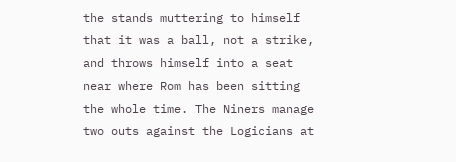the stands muttering to himself that it was a ball, not a strike, and throws himself into a seat near where Rom has been sitting the whole time. The Niners manage two outs against the Logicians at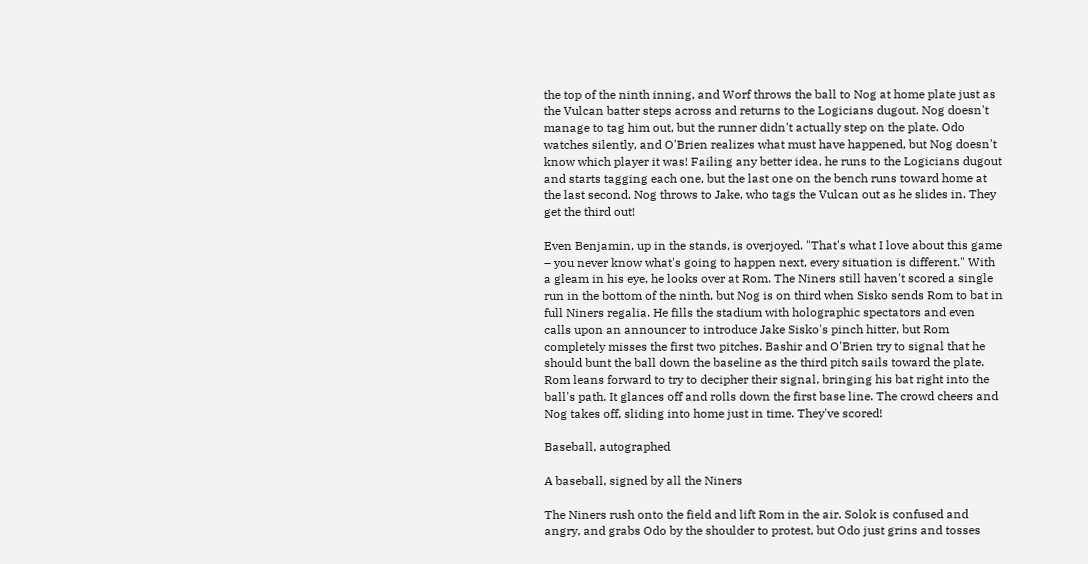the top of the ninth inning, and Worf throws the ball to Nog at home plate just as the Vulcan batter steps across and returns to the Logicians dugout. Nog doesn't manage to tag him out, but the runner didn't actually step on the plate. Odo watches silently, and O'Brien realizes what must have happened, but Nog doesn't know which player it was! Failing any better idea, he runs to the Logicians dugout and starts tagging each one, but the last one on the bench runs toward home at the last second. Nog throws to Jake, who tags the Vulcan out as he slides in. They get the third out!

Even Benjamin, up in the stands, is overjoyed. "That's what I love about this game – you never know what's going to happen next, every situation is different." With a gleam in his eye, he looks over at Rom. The Niners still haven't scored a single run in the bottom of the ninth, but Nog is on third when Sisko sends Rom to bat in full Niners regalia. He fills the stadium with holographic spectators and even calls upon an announcer to introduce Jake Sisko's pinch hitter, but Rom completely misses the first two pitches. Bashir and O'Brien try to signal that he should bunt the ball down the baseline as the third pitch sails toward the plate. Rom leans forward to try to decipher their signal, bringing his bat right into the ball's path. It glances off and rolls down the first base line. The crowd cheers and Nog takes off, sliding into home just in time. They've scored!

Baseball, autographed

A baseball, signed by all the Niners

The Niners rush onto the field and lift Rom in the air. Solok is confused and angry, and grabs Odo by the shoulder to protest, but Odo just grins and tosses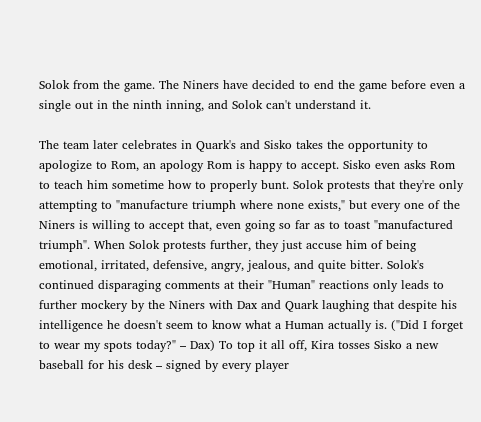Solok from the game. The Niners have decided to end the game before even a single out in the ninth inning, and Solok can't understand it.

The team later celebrates in Quark's and Sisko takes the opportunity to apologize to Rom, an apology Rom is happy to accept. Sisko even asks Rom to teach him sometime how to properly bunt. Solok protests that they're only attempting to "manufacture triumph where none exists," but every one of the Niners is willing to accept that, even going so far as to toast "manufactured triumph". When Solok protests further, they just accuse him of being emotional, irritated, defensive, angry, jealous, and quite bitter. Solok's continued disparaging comments at their "Human" reactions only leads to further mockery by the Niners with Dax and Quark laughing that despite his intelligence he doesn't seem to know what a Human actually is. ("Did I forget to wear my spots today?" – Dax) To top it all off, Kira tosses Sisko a new baseball for his desk – signed by every player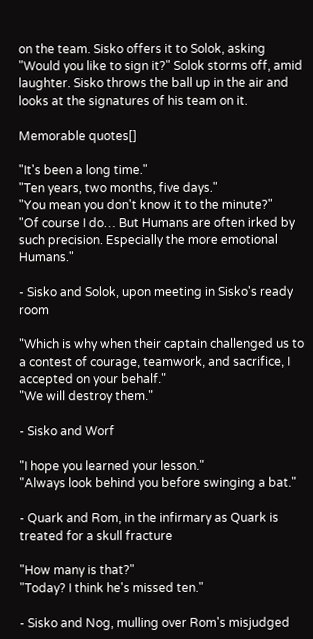on the team. Sisko offers it to Solok, asking "Would you like to sign it?" Solok storms off, amid laughter. Sisko throws the ball up in the air and looks at the signatures of his team on it.

Memorable quotes[]

"It's been a long time."
"Ten years, two months, five days."
"You mean you don't know it to the minute?"
"Of course I do… But Humans are often irked by such precision. Especially the more emotional Humans."

- Sisko and Solok, upon meeting in Sisko's ready room

"Which is why when their captain challenged us to a contest of courage, teamwork, and sacrifice, I accepted on your behalf."
"We will destroy them."

- Sisko and Worf

"I hope you learned your lesson."
"Always look behind you before swinging a bat."

- Quark and Rom, in the infirmary as Quark is treated for a skull fracture

"How many is that?"
"Today? I think he's missed ten."

- Sisko and Nog, mulling over Rom's misjudged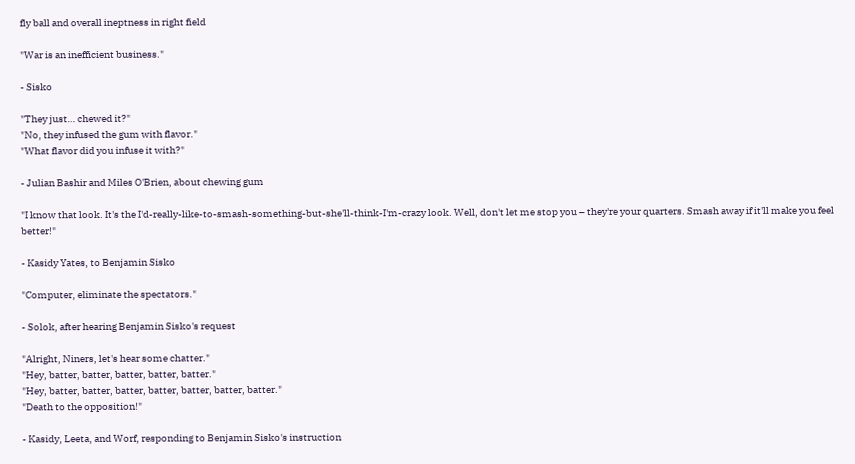fly ball and overall ineptness in right field

"War is an inefficient business."

- Sisko

"They just… chewed it?"
"No, they infused the gum with flavor."
"What flavor did you infuse it with?"

- Julian Bashir and Miles O'Brien, about chewing gum

"I know that look. It's the I'd-really-like-to-smash-something-but-she'll-think-I'm-crazy look. Well, don't let me stop you – they're your quarters. Smash away if it'll make you feel better!"

- Kasidy Yates, to Benjamin Sisko

"Computer, eliminate the spectators."

- Solok, after hearing Benjamin Sisko's request

"Alright, Niners, let's hear some chatter."
"Hey, batter, batter, batter, batter, batter."
"Hey, batter, batter, batter, batter, batter, batter, batter."
"Death to the opposition!"

- Kasidy, Leeta, and Worf, responding to Benjamin Sisko's instruction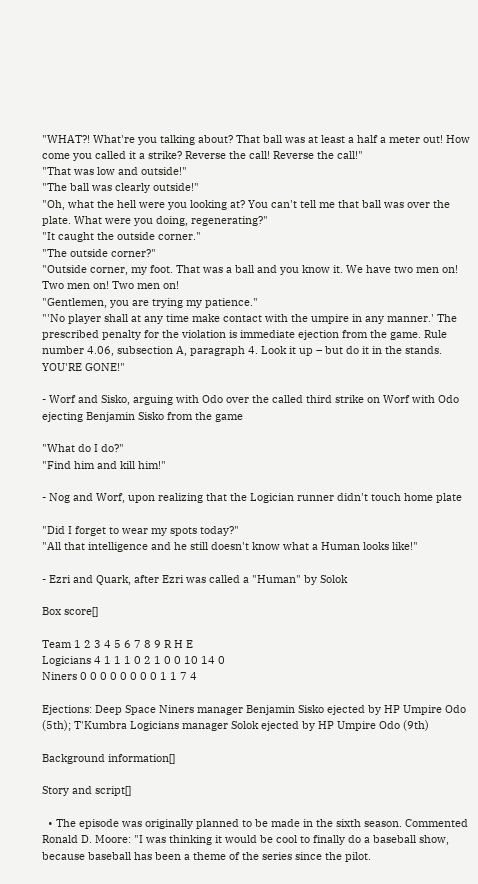"WHAT?! What're you talking about? That ball was at least a half a meter out! How come you called it a strike? Reverse the call! Reverse the call!"
"That was low and outside!"
"The ball was clearly outside!"
"Oh, what the hell were you looking at? You can't tell me that ball was over the plate. What were you doing, regenerating?"
"It caught the outside corner."
"The outside corner?"
"Outside corner, my foot. That was a ball and you know it. We have two men on! Two men on! Two men on!
"Gentlemen, you are trying my patience."
"'No player shall at any time make contact with the umpire in any manner.' The prescribed penalty for the violation is immediate ejection from the game. Rule number 4.06, subsection A, paragraph 4. Look it up – but do it in the stands. YOU'RE GONE!"

- Worf and Sisko, arguing with Odo over the called third strike on Worf with Odo ejecting Benjamin Sisko from the game

"What do I do?"
"Find him and kill him!"

- Nog and Worf, upon realizing that the Logician runner didn't touch home plate

"Did I forget to wear my spots today?"
"All that intelligence and he still doesn't know what a Human looks like!"

- Ezri and Quark, after Ezri was called a "Human" by Solok

Box score[]

Team 1 2 3 4 5 6 7 8 9 R H E
Logicians 4 1 1 1 0 2 1 0 0 10 14 0
Niners 0 0 0 0 0 0 0 0 1 1 7 4

Ejections: Deep Space Niners manager Benjamin Sisko ejected by HP Umpire Odo (5th); T'Kumbra Logicians manager Solok ejected by HP Umpire Odo (9th)

Background information[]

Story and script[]

  • The episode was originally planned to be made in the sixth season. Commented Ronald D. Moore: "I was thinking it would be cool to finally do a baseball show, because baseball has been a theme of the series since the pilot.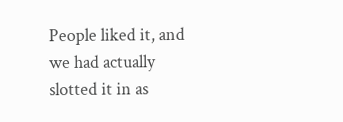People liked it, and we had actually slotted it in as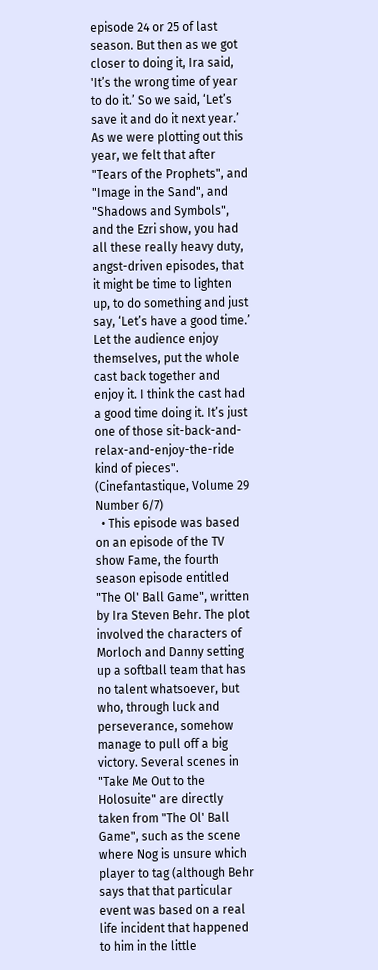episode 24 or 25 of last season. But then as we got closer to doing it, Ira said, 'It’s the wrong time of year to do it.’ So we said, ‘Let’s save it and do it next year.’ As we were plotting out this year, we felt that after "Tears of the Prophets", and "Image in the Sand", and "Shadows and Symbols", and the Ezri show, you had all these really heavy duty, angst-driven episodes, that it might be time to lighten up, to do something and just say, ‘Let’s have a good time.’ Let the audience enjoy themselves, put the whole cast back together and enjoy it. I think the cast had a good time doing it. It’s just one of those sit-back-and-relax-and-enjoy-the-ride kind of pieces". (Cinefantastique, Volume 29 Number 6/7)
  • This episode was based on an episode of the TV show Fame, the fourth season episode entitled "The Ol' Ball Game", written by Ira Steven Behr. The plot involved the characters of Morloch and Danny setting up a softball team that has no talent whatsoever, but who, through luck and perseverance, somehow manage to pull off a big victory. Several scenes in "Take Me Out to the Holosuite" are directly taken from "The Ol' Ball Game", such as the scene where Nog is unsure which player to tag (although Behr says that that particular event was based on a real life incident that happened to him in the little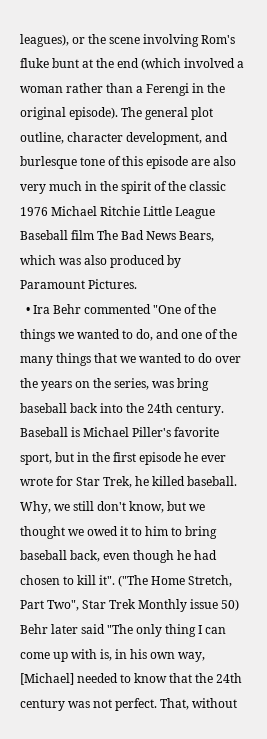leagues), or the scene involving Rom's fluke bunt at the end (which involved a woman rather than a Ferengi in the original episode). The general plot outline, character development, and burlesque tone of this episode are also very much in the spirit of the classic 1976 Michael Ritchie Little League Baseball film The Bad News Bears, which was also produced by Paramount Pictures.
  • Ira Behr commented "One of the things we wanted to do, and one of the many things that we wanted to do over the years on the series, was bring baseball back into the 24th century. Baseball is Michael Piller's favorite sport, but in the first episode he ever wrote for Star Trek, he killed baseball. Why, we still don't know, but we thought we owed it to him to bring baseball back, even though he had chosen to kill it". ("The Home Stretch, Part Two", Star Trek Monthly issue 50) Behr later said "The only thing I can come up with is, in his own way, [Michael] needed to know that the 24th century was not perfect. That, without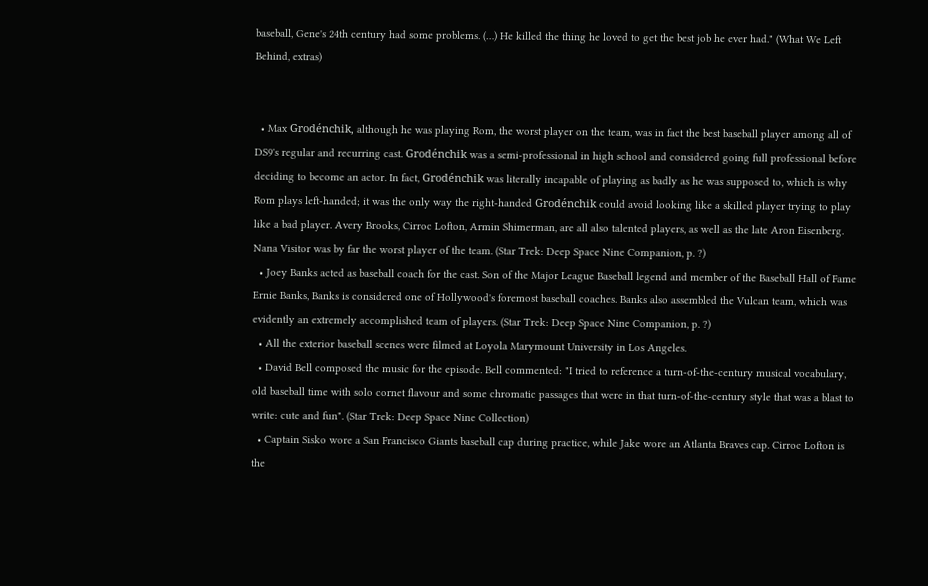baseball, Gene's 24th century had some problems. (…) He killed the thing he loved to get the best job he ever had." (What We Left Behind, extras)


  • Max Grodénchik, although he was playing Rom, the worst player on the team, was in fact the best baseball player among all of DS9's regular and recurring cast. Grodénchik was a semi-professional in high school and considered going full professional before deciding to become an actor. In fact, Grodénchik was literally incapable of playing as badly as he was supposed to, which is why Rom plays left-handed; it was the only way the right-handed Grodénchik could avoid looking like a skilled player trying to play like a bad player. Avery Brooks, Cirroc Lofton, Armin Shimerman, are all also talented players, as well as the late Aron Eisenberg. Nana Visitor was by far the worst player of the team. (Star Trek: Deep Space Nine Companion, p. ?)
  • Joey Banks acted as baseball coach for the cast. Son of the Major League Baseball legend and member of the Baseball Hall of Fame Ernie Banks, Banks is considered one of Hollywood's foremost baseball coaches. Banks also assembled the Vulcan team, which was evidently an extremely accomplished team of players. (Star Trek: Deep Space Nine Companion, p. ?)
  • All the exterior baseball scenes were filmed at Loyola Marymount University in Los Angeles.
  • David Bell composed the music for the episode. Bell commented: "I tried to reference a turn-of-the-century musical vocabulary, old baseball time with solo cornet flavour and some chromatic passages that were in that turn-of-the-century style that was a blast to write: cute and fun". (Star Trek: Deep Space Nine Collection)
  • Captain Sisko wore a San Francisco Giants baseball cap during practice, while Jake wore an Atlanta Braves cap. Cirroc Lofton is the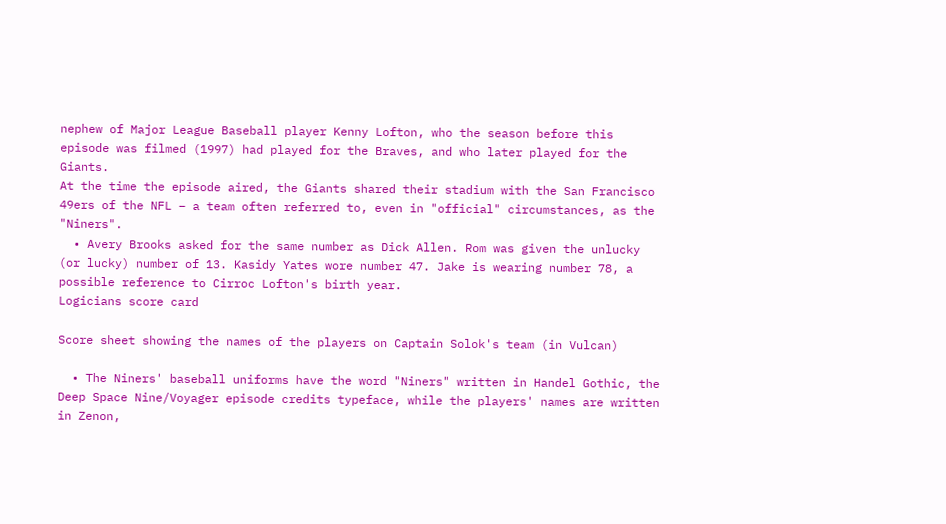nephew of Major League Baseball player Kenny Lofton, who the season before this episode was filmed (1997) had played for the Braves, and who later played for the Giants.
At the time the episode aired, the Giants shared their stadium with the San Francisco 49ers of the NFL – a team often referred to, even in "official" circumstances, as the "Niners".
  • Avery Brooks asked for the same number as Dick Allen. Rom was given the unlucky (or lucky) number of 13. Kasidy Yates wore number 47. Jake is wearing number 78, a possible reference to Cirroc Lofton's birth year.
Logicians score card

Score sheet showing the names of the players on Captain Solok's team (in Vulcan)

  • The Niners' baseball uniforms have the word "Niners" written in Handel Gothic, the Deep Space Nine/Voyager episode credits typeface, while the players' names are written in Zenon,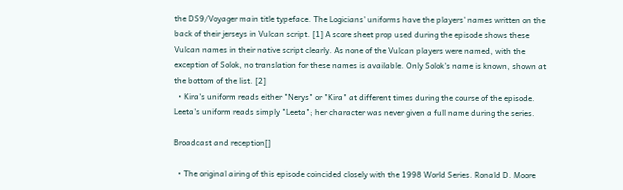the DS9/Voyager main title typeface. The Logicians' uniforms have the players' names written on the back of their jerseys in Vulcan script. [1] A score sheet prop used during the episode shows these Vulcan names in their native script clearly. As none of the Vulcan players were named, with the exception of Solok, no translation for these names is available. Only Solok's name is known, shown at the bottom of the list. [2]
  • Kira's uniform reads either "Nerys" or "Kira" at different times during the course of the episode. Leeta's uniform reads simply "Leeta"; her character was never given a full name during the series.

Broadcast and reception[]

  • The original airing of this episode coincided closely with the 1998 World Series. Ronald D. Moore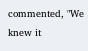commented, "We knew it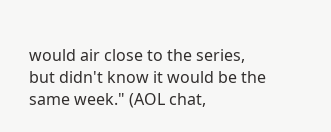would air close to the series, but didn't know it would be the same week." (AOL chat,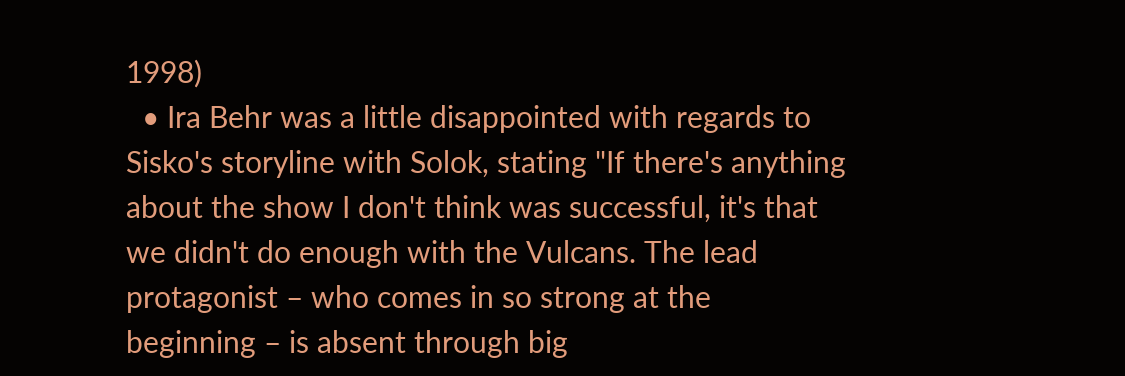1998)
  • Ira Behr was a little disappointed with regards to Sisko's storyline with Solok, stating "If there's anything about the show I don't think was successful, it's that we didn't do enough with the Vulcans. The lead protagonist – who comes in so strong at the beginning – is absent through big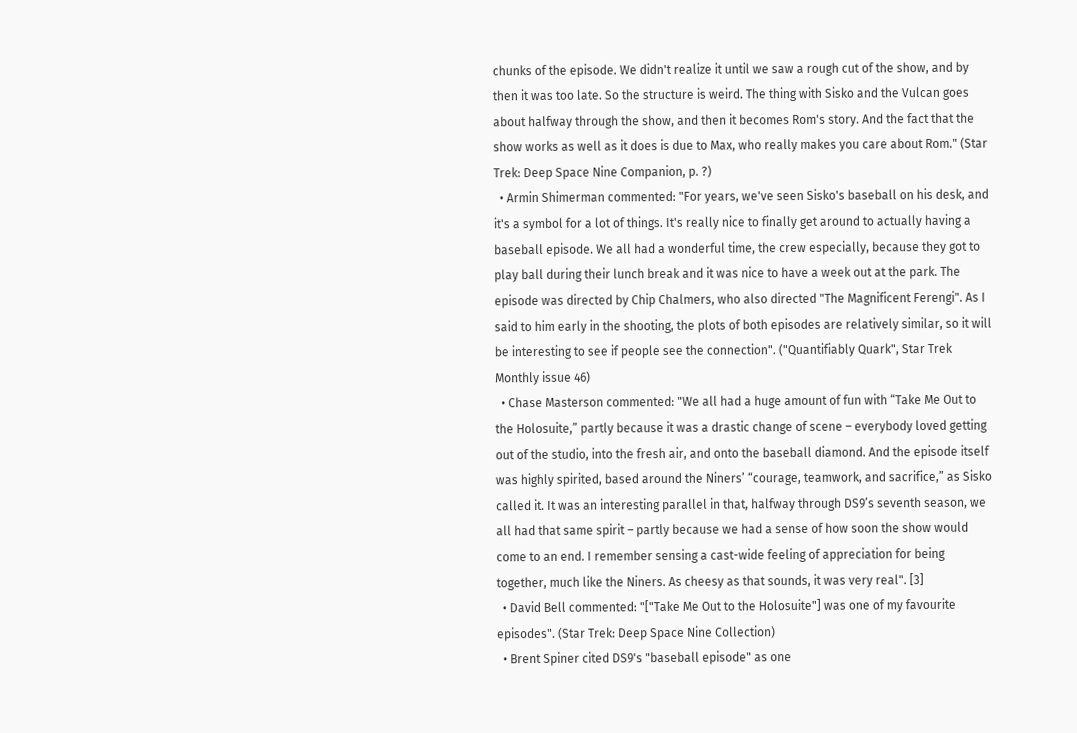chunks of the episode. We didn't realize it until we saw a rough cut of the show, and by then it was too late. So the structure is weird. The thing with Sisko and the Vulcan goes about halfway through the show, and then it becomes Rom's story. And the fact that the show works as well as it does is due to Max, who really makes you care about Rom." (Star Trek: Deep Space Nine Companion, p. ?)
  • Armin Shimerman commented: "For years, we've seen Sisko's baseball on his desk, and it's a symbol for a lot of things. It's really nice to finally get around to actually having a baseball episode. We all had a wonderful time, the crew especially, because they got to play ball during their lunch break and it was nice to have a week out at the park. The episode was directed by Chip Chalmers, who also directed "The Magnificent Ferengi". As I said to him early in the shooting, the plots of both episodes are relatively similar, so it will be interesting to see if people see the connection". ("Quantifiably Quark", Star Trek Monthly issue 46)
  • Chase Masterson commented: "We all had a huge amount of fun with “Take Me Out to the Holosuite,” partly because it was a drastic change of scene – everybody loved getting out of the studio, into the fresh air, and onto the baseball diamond. And the episode itself was highly spirited, based around the Niners’ “courage, teamwork, and sacrifice,” as Sisko called it. It was an interesting parallel in that, halfway through DS9’s seventh season, we all had that same spirit – partly because we had a sense of how soon the show would come to an end. I remember sensing a cast-wide feeling of appreciation for being together, much like the Niners. As cheesy as that sounds, it was very real". [3]
  • David Bell commented: "["Take Me Out to the Holosuite"] was one of my favourite episodes". (Star Trek: Deep Space Nine Collection)
  • Brent Spiner cited DS9's "baseball episode" as one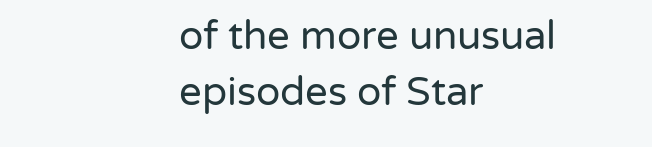of the more unusual episodes of Star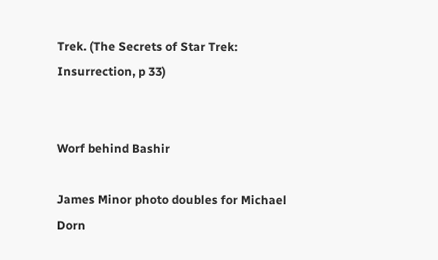Trek. (The Secrets of Star Trek: Insurrection, p 33)


Worf behind Bashir

James Minor photo doubles for Michael Dorn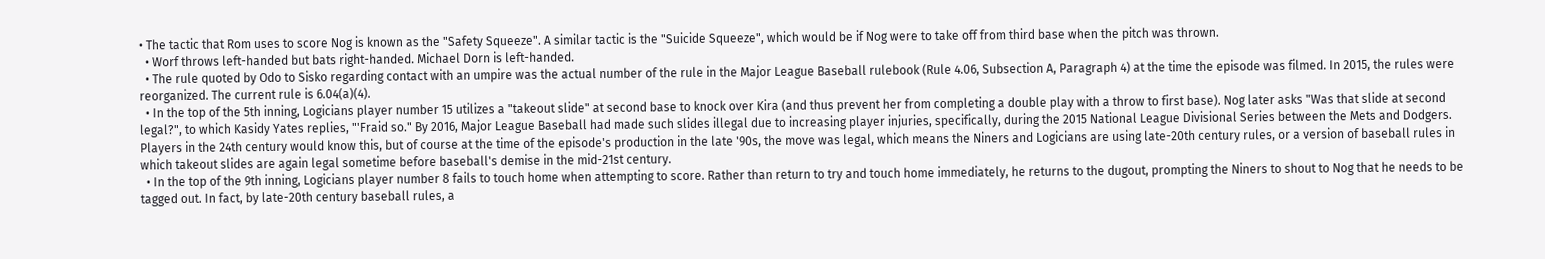• The tactic that Rom uses to score Nog is known as the "Safety Squeeze". A similar tactic is the "Suicide Squeeze", which would be if Nog were to take off from third base when the pitch was thrown.
  • Worf throws left-handed but bats right-handed. Michael Dorn is left-handed.
  • The rule quoted by Odo to Sisko regarding contact with an umpire was the actual number of the rule in the Major League Baseball rulebook (Rule 4.06, Subsection A, Paragraph 4) at the time the episode was filmed. In 2015, the rules were reorganized. The current rule is 6.04(a)(4).
  • In the top of the 5th inning, Logicians player number 15 utilizes a "takeout slide" at second base to knock over Kira (and thus prevent her from completing a double play with a throw to first base). Nog later asks "Was that slide at second legal?", to which Kasidy Yates replies, "'Fraid so." By 2016, Major League Baseball had made such slides illegal due to increasing player injuries, specifically, during the 2015 National League Divisional Series between the Mets and Dodgers. Players in the 24th century would know this, but of course at the time of the episode's production in the late '90s, the move was legal, which means the Niners and Logicians are using late-20th century rules, or a version of baseball rules in which takeout slides are again legal sometime before baseball's demise in the mid-21st century.
  • In the top of the 9th inning, Logicians player number 8 fails to touch home when attempting to score. Rather than return to try and touch home immediately, he returns to the dugout, prompting the Niners to shout to Nog that he needs to be tagged out. In fact, by late-20th century baseball rules, a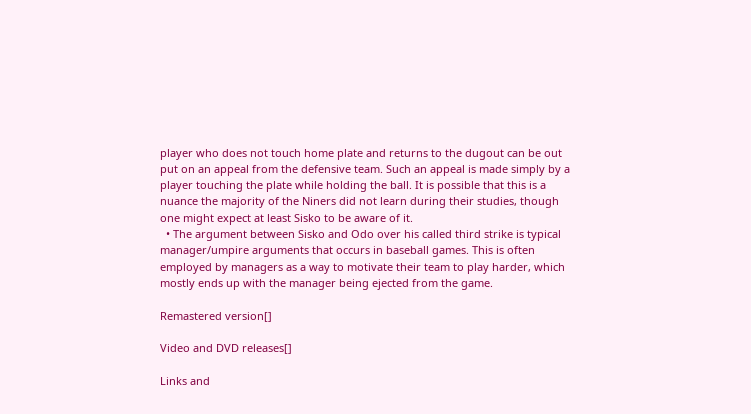player who does not touch home plate and returns to the dugout can be out put on an appeal from the defensive team. Such an appeal is made simply by a player touching the plate while holding the ball. It is possible that this is a nuance the majority of the Niners did not learn during their studies, though one might expect at least Sisko to be aware of it.
  • The argument between Sisko and Odo over his called third strike is typical manager/umpire arguments that occurs in baseball games. This is often employed by managers as a way to motivate their team to play harder, which mostly ends up with the manager being ejected from the game.

Remastered version[]

Video and DVD releases[]

Links and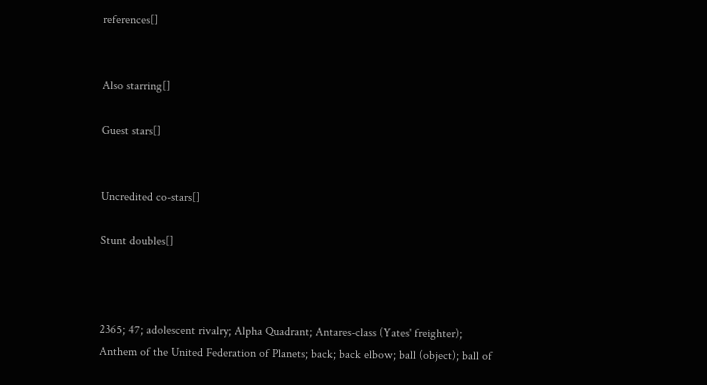references[]


Also starring[]

Guest stars[]


Uncredited co-stars[]

Stunt doubles[]



2365; 47; adolescent rivalry; Alpha Quadrant; Antares-class (Yates' freighter); Anthem of the United Federation of Planets; back; back elbow; ball (object); ball of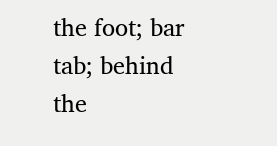the foot; bar tab; behind the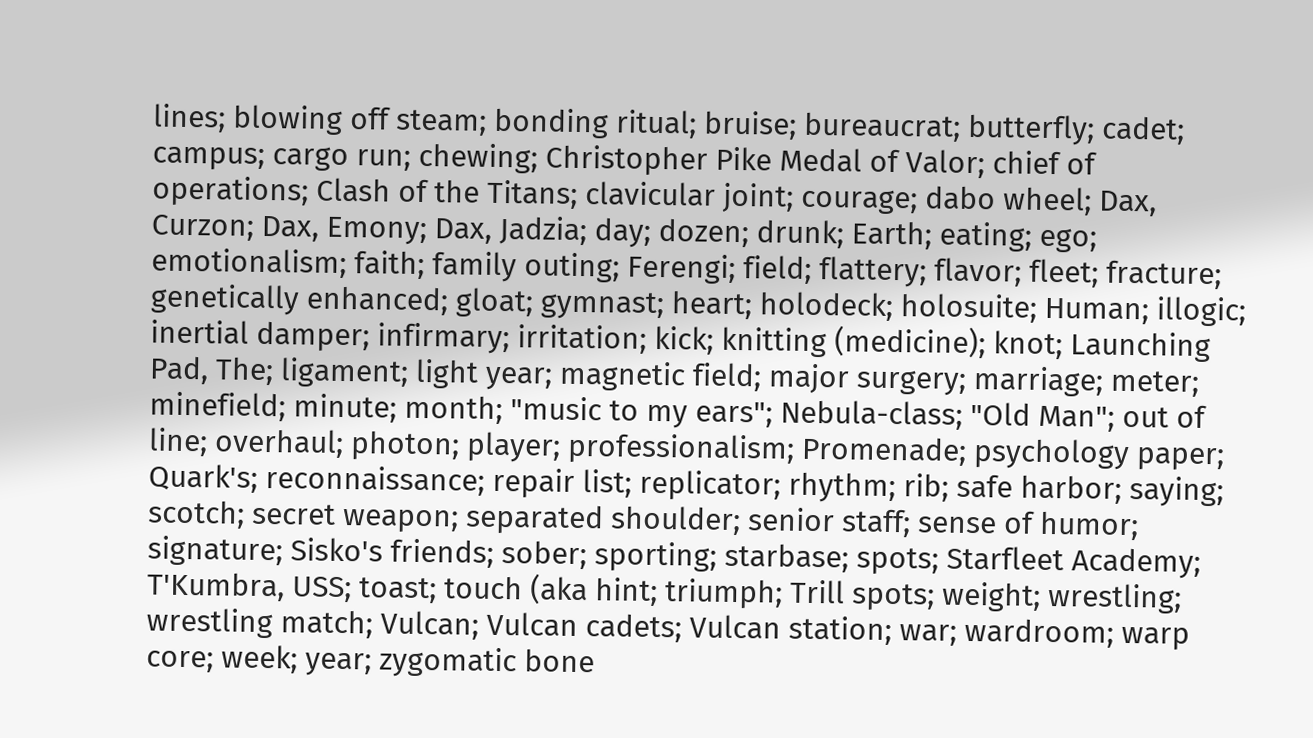lines; blowing off steam; bonding ritual; bruise; bureaucrat; butterfly; cadet; campus; cargo run; chewing; Christopher Pike Medal of Valor; chief of operations; Clash of the Titans; clavicular joint; courage; dabo wheel; Dax, Curzon; Dax, Emony; Dax, Jadzia; day; dozen; drunk; Earth; eating; ego; emotionalism; faith; family outing; Ferengi; field; flattery; flavor; fleet; fracture; genetically enhanced; gloat; gymnast; heart; holodeck; holosuite; Human; illogic; inertial damper; infirmary; irritation; kick; knitting (medicine); knot; Launching Pad, The; ligament; light year; magnetic field; major surgery; marriage; meter; minefield; minute; month; "music to my ears"; Nebula-class; "Old Man"; out of line; overhaul; photon; player; professionalism; Promenade; psychology paper; Quark's; reconnaissance; repair list; replicator; rhythm; rib; safe harbor; saying; scotch; secret weapon; separated shoulder; senior staff; sense of humor; signature; Sisko's friends; sober; sporting; starbase; spots; Starfleet Academy; T'Kumbra, USS; toast; touch (aka hint; triumph; Trill spots; weight; wrestling; wrestling match; Vulcan; Vulcan cadets; Vulcan station; war; wardroom; warp core; week; year; zygomatic bone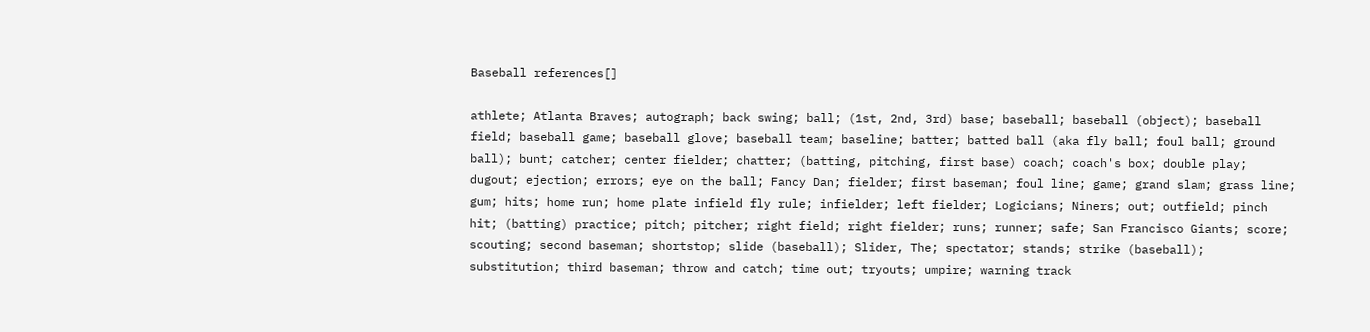Baseball references[]

athlete; Atlanta Braves; autograph; back swing; ball; (1st, 2nd, 3rd) base; baseball; baseball (object); baseball field; baseball game; baseball glove; baseball team; baseline; batter; batted ball (aka fly ball; foul ball; ground ball); bunt; catcher; center fielder; chatter; (batting, pitching, first base) coach; coach's box; double play; dugout; ejection; errors; eye on the ball; Fancy Dan; fielder; first baseman; foul line; game; grand slam; grass line; gum; hits; home run; home plate infield fly rule; infielder; left fielder; Logicians; Niners; out; outfield; pinch hit; (batting) practice; pitch; pitcher; right field; right fielder; runs; runner; safe; San Francisco Giants; score; scouting; second baseman; shortstop; slide (baseball); Slider, The; spectator; stands; strike (baseball); substitution; third baseman; throw and catch; time out; tryouts; umpire; warning track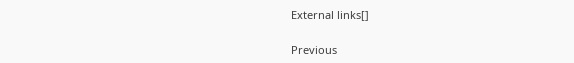External links[]

Previous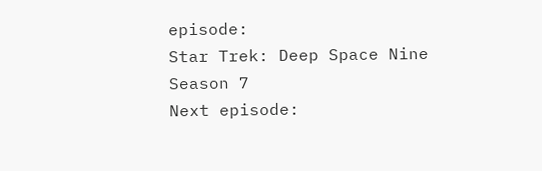episode:
Star Trek: Deep Space Nine
Season 7
Next episode: